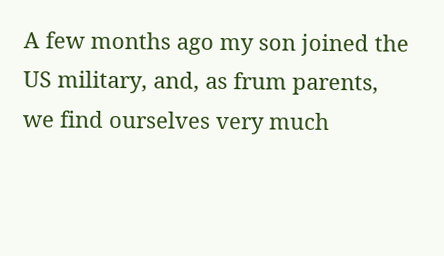A few months ago my son joined the US military, and, as frum parents, we find ourselves very much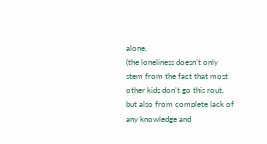alone.
(the loneliness doesn’t only stem from the fact that most other kids don’t go this rout, but also from complete lack of any knowledge and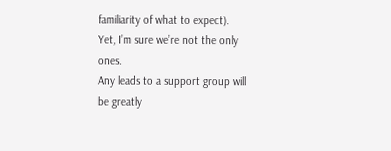familiarity of what to expect).
Yet, I’m sure we’re not the only ones.
Any leads to a support group will be greatly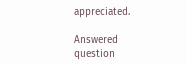appreciated.

Answered question